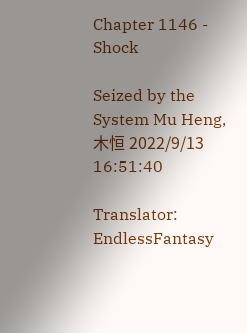Chapter 1146 - Shock

Seized by the System Mu Heng, 木恒 2022/9/13 16:51:40

Translator: EndlessFantasy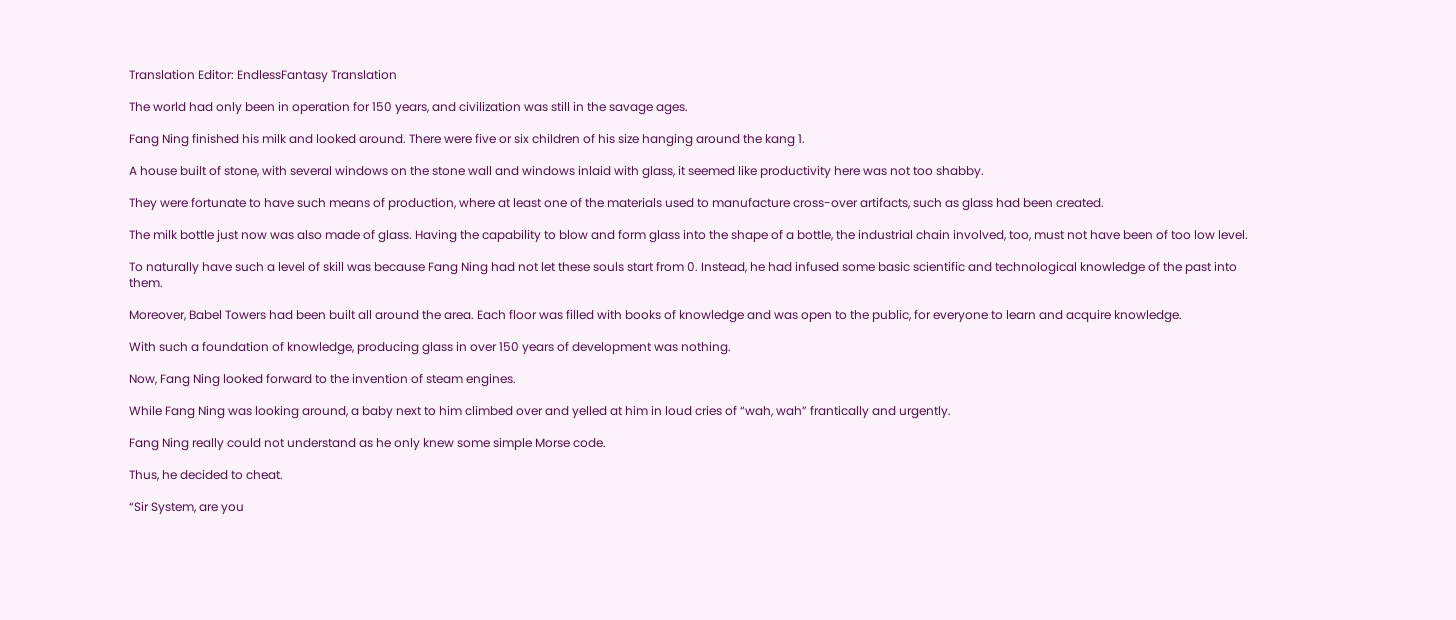Translation Editor: EndlessFantasy Translation

The world had only been in operation for 150 years, and civilization was still in the savage ages.

Fang Ning finished his milk and looked around. There were five or six children of his size hanging around the kang 1.

A house built of stone, with several windows on the stone wall and windows inlaid with glass, it seemed like productivity here was not too shabby.

They were fortunate to have such means of production, where at least one of the materials used to manufacture cross-over artifacts, such as glass had been created.

The milk bottle just now was also made of glass. Having the capability to blow and form glass into the shape of a bottle, the industrial chain involved, too, must not have been of too low level.

To naturally have such a level of skill was because Fang Ning had not let these souls start from 0. Instead, he had infused some basic scientific and technological knowledge of the past into them.

Moreover, Babel Towers had been built all around the area. Each floor was filled with books of knowledge and was open to the public, for everyone to learn and acquire knowledge.

With such a foundation of knowledge, producing glass in over 150 years of development was nothing.

Now, Fang Ning looked forward to the invention of steam engines.

While Fang Ning was looking around, a baby next to him climbed over and yelled at him in loud cries of “wah, wah” frantically and urgently.

Fang Ning really could not understand as he only knew some simple Morse code.

Thus, he decided to cheat.

“Sir System, are you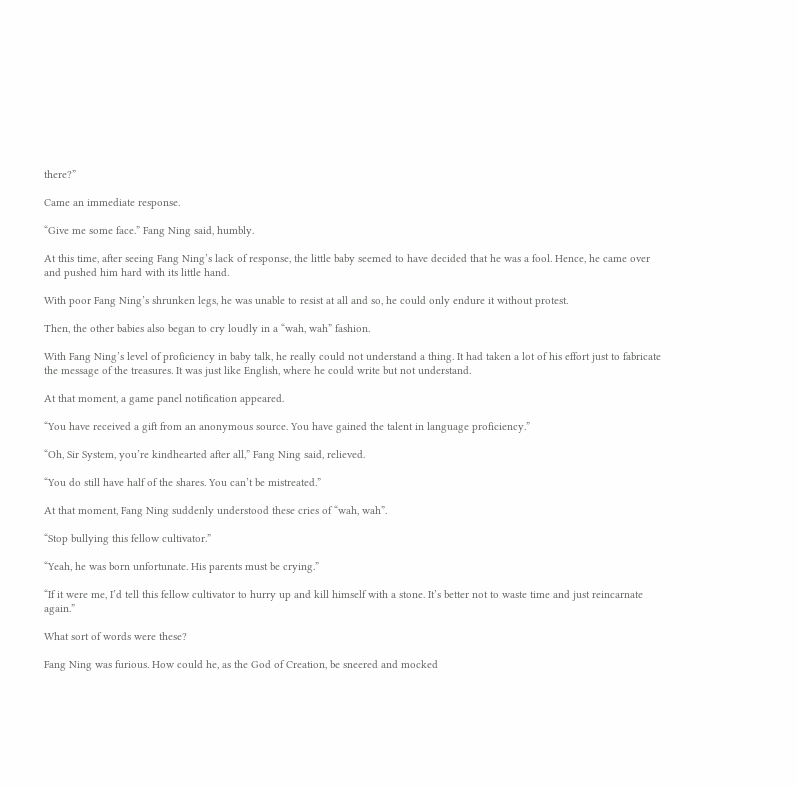there?”

Came an immediate response.

“Give me some face.” Fang Ning said, humbly.

At this time, after seeing Fang Ning’s lack of response, the little baby seemed to have decided that he was a fool. Hence, he came over and pushed him hard with its little hand.

With poor Fang Ning’s shrunken legs, he was unable to resist at all and so, he could only endure it without protest.

Then, the other babies also began to cry loudly in a “wah, wah” fashion.

With Fang Ning’s level of proficiency in baby talk, he really could not understand a thing. It had taken a lot of his effort just to fabricate the message of the treasures. It was just like English, where he could write but not understand.

At that moment, a game panel notification appeared.

“You have received a gift from an anonymous source. You have gained the talent in language proficiency.”

“Oh, Sir System, you’re kindhearted after all,” Fang Ning said, relieved.

“You do still have half of the shares. You can’t be mistreated.”

At that moment, Fang Ning suddenly understood these cries of “wah, wah”.

“Stop bullying this fellow cultivator.”

“Yeah, he was born unfortunate. His parents must be crying.”

“If it were me, I’d tell this fellow cultivator to hurry up and kill himself with a stone. It’s better not to waste time and just reincarnate again.”

What sort of words were these?

Fang Ning was furious. How could he, as the God of Creation, be sneered and mocked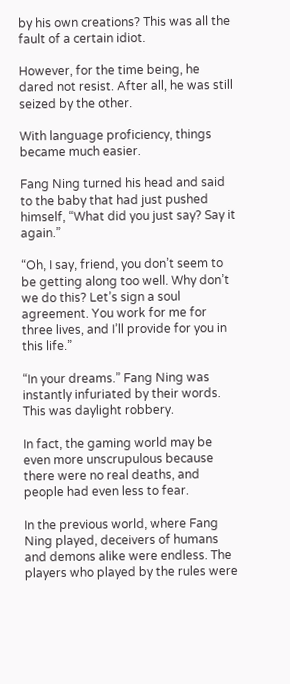by his own creations? This was all the fault of a certain idiot.

However, for the time being, he dared not resist. After all, he was still seized by the other.

With language proficiency, things became much easier.

Fang Ning turned his head and said to the baby that had just pushed himself, “What did you just say? Say it again.”

“Oh, I say, friend, you don’t seem to be getting along too well. Why don’t we do this? Let’s sign a soul agreement. You work for me for three lives, and I’ll provide for you in this life.”

“In your dreams.” Fang Ning was instantly infuriated by their words. This was daylight robbery.

In fact, the gaming world may be even more unscrupulous because there were no real deaths, and people had even less to fear.

In the previous world, where Fang Ning played, deceivers of humans and demons alike were endless. The players who played by the rules were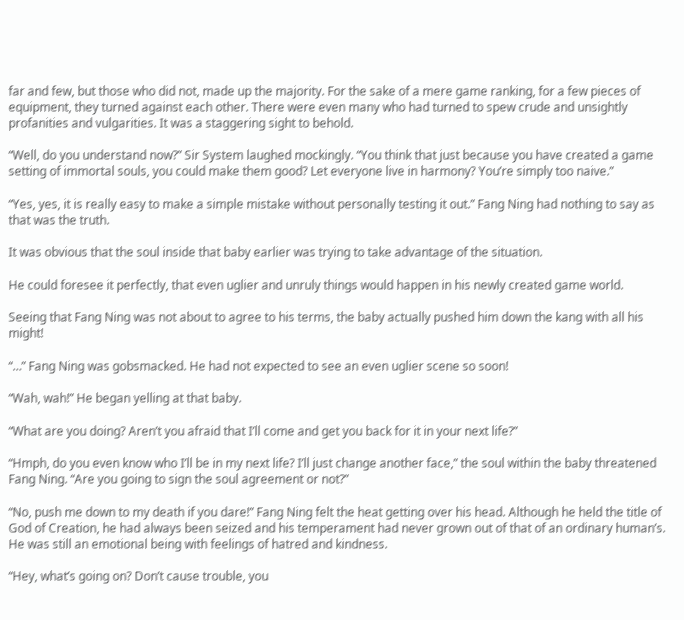far and few, but those who did not, made up the majority. For the sake of a mere game ranking, for a few pieces of equipment, they turned against each other. There were even many who had turned to spew crude and unsightly profanities and vulgarities. It was a staggering sight to behold.

“Well, do you understand now?” Sir System laughed mockingly. “You think that just because you have created a game setting of immortal souls, you could make them good? Let everyone live in harmony? You’re simply too naive.”

“Yes, yes, it is really easy to make a simple mistake without personally testing it out.” Fang Ning had nothing to say as that was the truth.

It was obvious that the soul inside that baby earlier was trying to take advantage of the situation.

He could foresee it perfectly, that even uglier and unruly things would happen in his newly created game world.

Seeing that Fang Ning was not about to agree to his terms, the baby actually pushed him down the kang with all his might!

“…” Fang Ning was gobsmacked. He had not expected to see an even uglier scene so soon!

“Wah, wah!” He began yelling at that baby.

“What are you doing? Aren’t you afraid that I’ll come and get you back for it in your next life?”

“Hmph, do you even know who I’ll be in my next life? I’ll just change another face,” the soul within the baby threatened Fang Ning. “Are you going to sign the soul agreement or not?”

“No, push me down to my death if you dare!” Fang Ning felt the heat getting over his head. Although he held the title of God of Creation, he had always been seized and his temperament had never grown out of that of an ordinary human’s. He was still an emotional being with feelings of hatred and kindness.

“Hey, what’s going on? Don’t cause trouble, you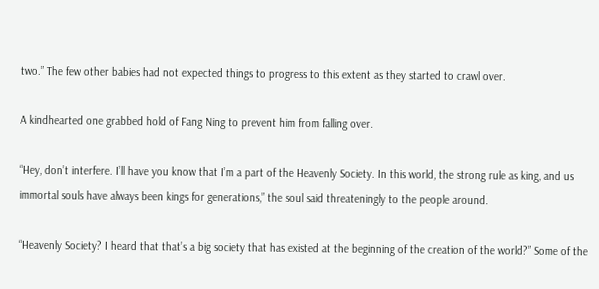two.” The few other babies had not expected things to progress to this extent as they started to crawl over.

A kindhearted one grabbed hold of Fang Ning to prevent him from falling over.

“Hey, don’t interfere. I’ll have you know that I’m a part of the Heavenly Society. In this world, the strong rule as king, and us immortal souls have always been kings for generations,” the soul said threateningly to the people around.

“Heavenly Society? I heard that that’s a big society that has existed at the beginning of the creation of the world?” Some of the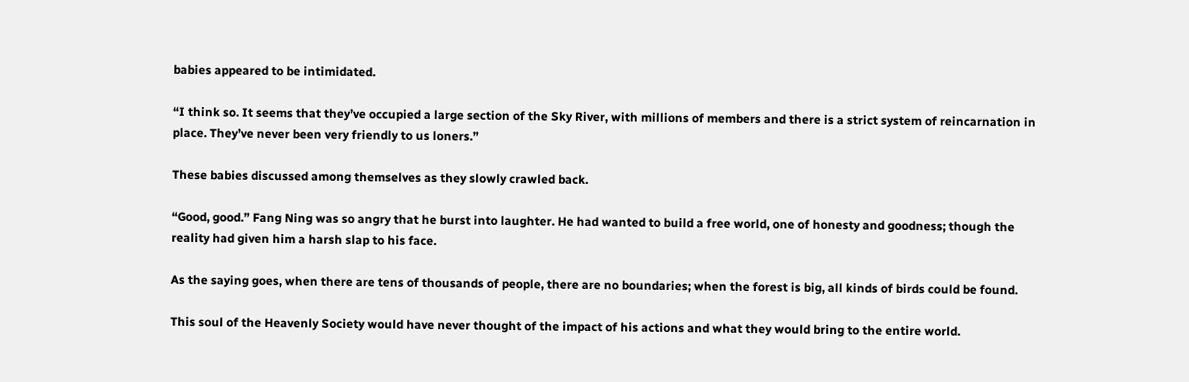babies appeared to be intimidated.

“I think so. It seems that they’ve occupied a large section of the Sky River, with millions of members and there is a strict system of reincarnation in place. They’ve never been very friendly to us loners.”

These babies discussed among themselves as they slowly crawled back.

“Good, good.” Fang Ning was so angry that he burst into laughter. He had wanted to build a free world, one of honesty and goodness; though the reality had given him a harsh slap to his face.

As the saying goes, when there are tens of thousands of people, there are no boundaries; when the forest is big, all kinds of birds could be found.

This soul of the Heavenly Society would have never thought of the impact of his actions and what they would bring to the entire world.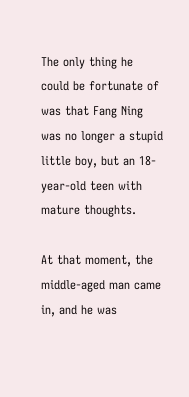The only thing he could be fortunate of was that Fang Ning was no longer a stupid little boy, but an 18-year-old teen with mature thoughts.

At that moment, the middle-aged man came in, and he was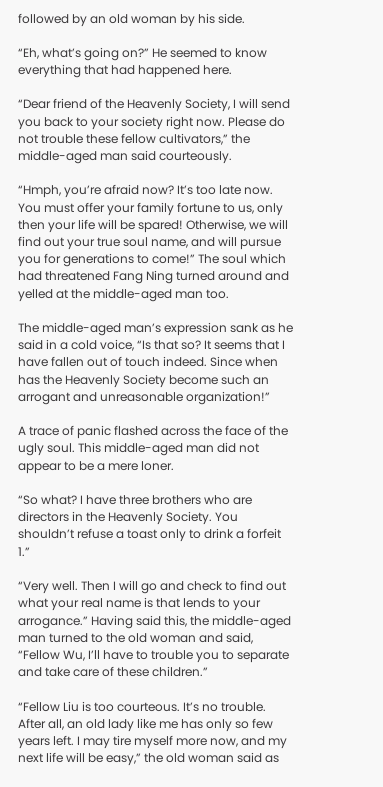followed by an old woman by his side.

“Eh, what’s going on?” He seemed to know everything that had happened here.

“Dear friend of the Heavenly Society, I will send you back to your society right now. Please do not trouble these fellow cultivators,” the middle-aged man said courteously.

“Hmph, you’re afraid now? It’s too late now. You must offer your family fortune to us, only then your life will be spared! Otherwise, we will find out your true soul name, and will pursue you for generations to come!” The soul which had threatened Fang Ning turned around and yelled at the middle-aged man too.

The middle-aged man’s expression sank as he said in a cold voice, “Is that so? It seems that I have fallen out of touch indeed. Since when has the Heavenly Society become such an arrogant and unreasonable organization!”

A trace of panic flashed across the face of the ugly soul. This middle-aged man did not appear to be a mere loner.

“So what? I have three brothers who are directors in the Heavenly Society. You shouldn’t refuse a toast only to drink a forfeit 1.”

“Very well. Then I will go and check to find out what your real name is that lends to your arrogance.” Having said this, the middle-aged man turned to the old woman and said, “Fellow Wu, I’ll have to trouble you to separate and take care of these children.”

“Fellow Liu is too courteous. It’s no trouble. After all, an old lady like me has only so few years left. I may tire myself more now, and my next life will be easy,” the old woman said as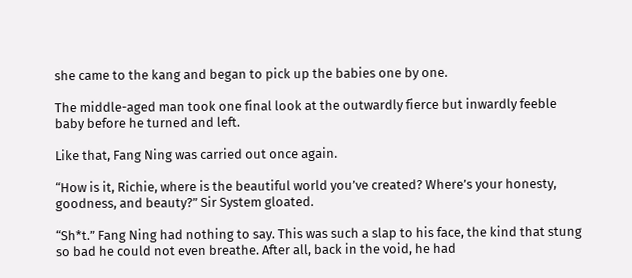she came to the kang and began to pick up the babies one by one.

The middle-aged man took one final look at the outwardly fierce but inwardly feeble baby before he turned and left.

Like that, Fang Ning was carried out once again.

“How is it, Richie, where is the beautiful world you’ve created? Where’s your honesty, goodness, and beauty?” Sir System gloated.

“Sh*t.” Fang Ning had nothing to say. This was such a slap to his face, the kind that stung so bad he could not even breathe. After all, back in the void, he had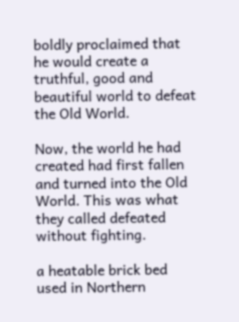boldly proclaimed that he would create a truthful, good and beautiful world to defeat the Old World.

Now, the world he had created had first fallen and turned into the Old World. This was what they called defeated without fighting.

a heatable brick bed used in Northern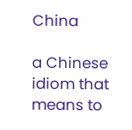China

a Chinese idiom that means to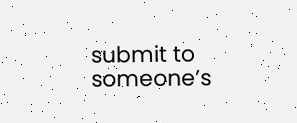submit to someone’s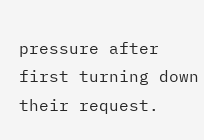pressure after first turning down their request.